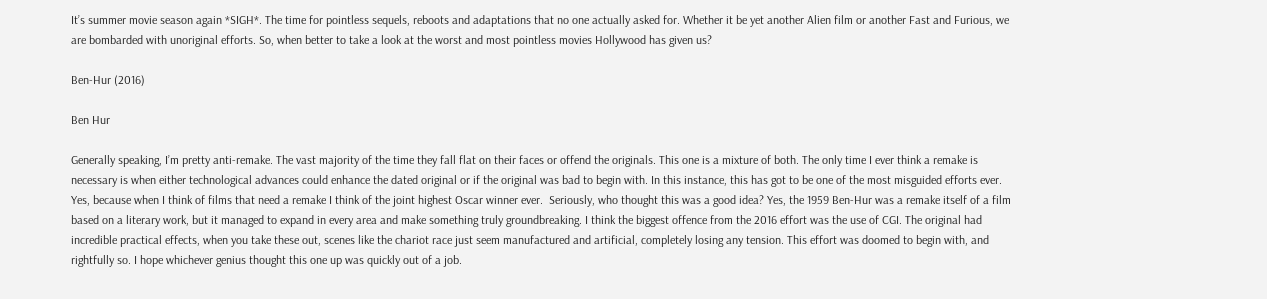It’s summer movie season again *SIGH*. The time for pointless sequels, reboots and adaptations that no one actually asked for. Whether it be yet another Alien film or another Fast and Furious, we are bombarded with unoriginal efforts. So, when better to take a look at the worst and most pointless movies Hollywood has given us?

Ben-Hur (2016)

Ben Hur

Generally speaking, I’m pretty anti-remake. The vast majority of the time they fall flat on their faces or offend the originals. This one is a mixture of both. The only time I ever think a remake is necessary is when either technological advances could enhance the dated original or if the original was bad to begin with. In this instance, this has got to be one of the most misguided efforts ever. Yes, because when I think of films that need a remake I think of the joint highest Oscar winner ever.  Seriously, who thought this was a good idea? Yes, the 1959 Ben-Hur was a remake itself of a film based on a literary work, but it managed to expand in every area and make something truly groundbreaking. I think the biggest offence from the 2016 effort was the use of CGI. The original had incredible practical effects, when you take these out, scenes like the chariot race just seem manufactured and artificial, completely losing any tension. This effort was doomed to begin with, and rightfully so. I hope whichever genius thought this one up was quickly out of a job.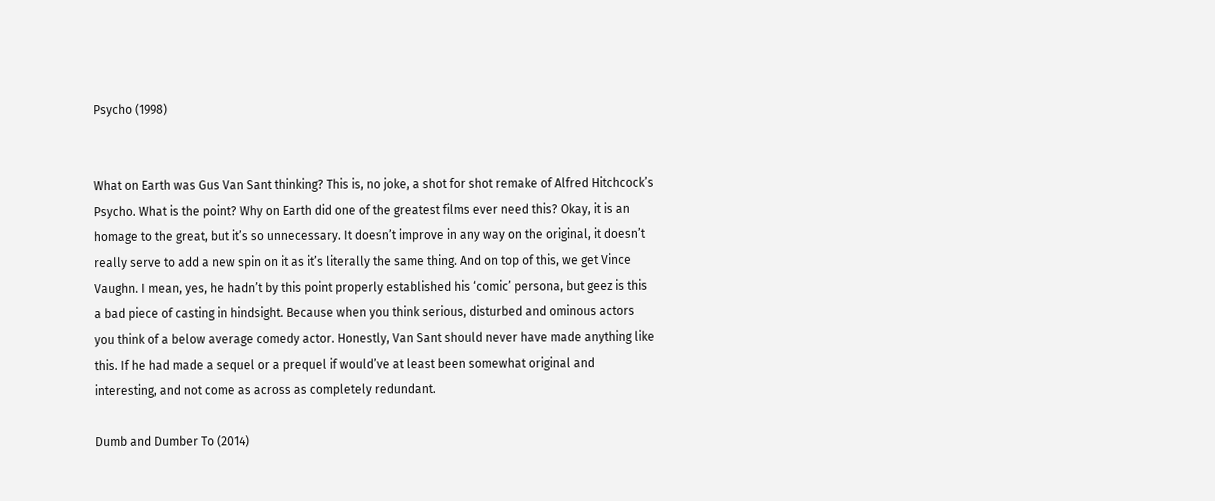Psycho (1998)


What on Earth was Gus Van Sant thinking? This is, no joke, a shot for shot remake of Alfred Hitchcock’s Psycho. What is the point? Why on Earth did one of the greatest films ever need this? Okay, it is an homage to the great, but it’s so unnecessary. It doesn’t improve in any way on the original, it doesn’t really serve to add a new spin on it as it’s literally the same thing. And on top of this, we get Vince Vaughn. I mean, yes, he hadn’t by this point properly established his ‘comic’ persona, but geez is this a bad piece of casting in hindsight. Because when you think serious, disturbed and ominous actors you think of a below average comedy actor. Honestly, Van Sant should never have made anything like this. If he had made a sequel or a prequel if would’ve at least been somewhat original and interesting, and not come as across as completely redundant.

Dumb and Dumber To (2014)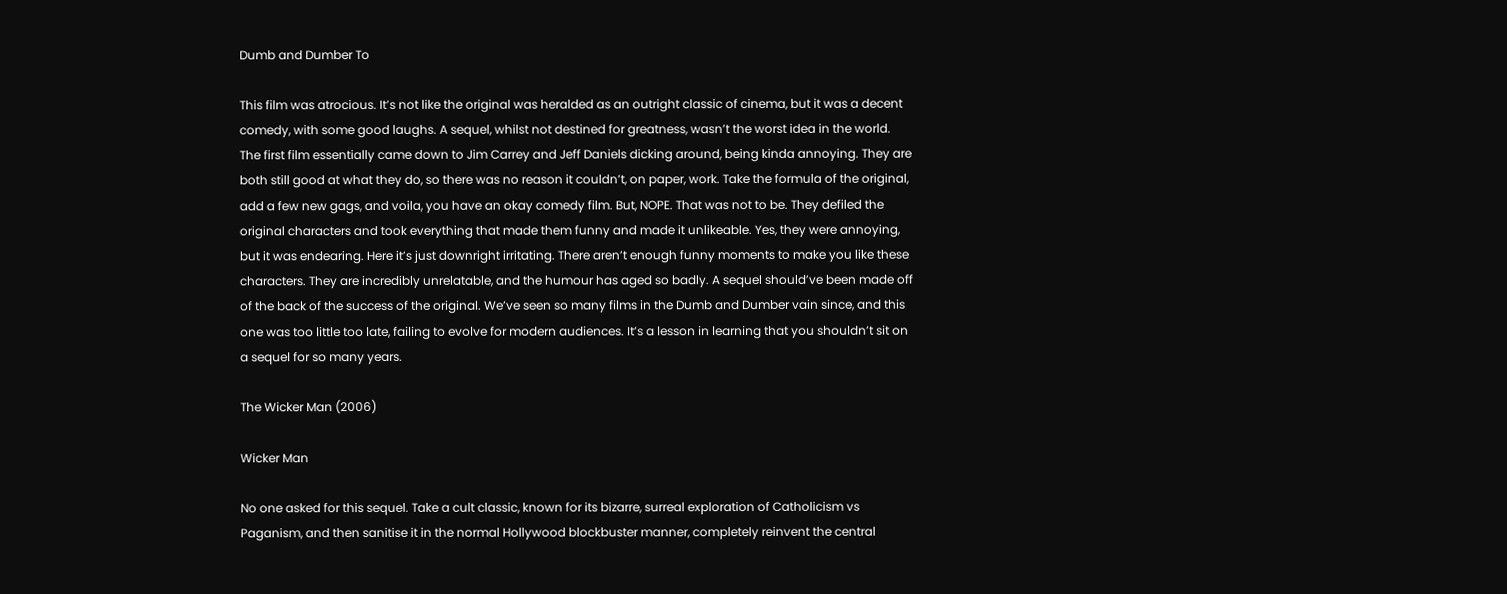Dumb and Dumber To

This film was atrocious. It’s not like the original was heralded as an outright classic of cinema, but it was a decent comedy, with some good laughs. A sequel, whilst not destined for greatness, wasn’t the worst idea in the world. The first film essentially came down to Jim Carrey and Jeff Daniels dicking around, being kinda annoying. They are both still good at what they do, so there was no reason it couldn’t, on paper, work. Take the formula of the original, add a few new gags, and voila, you have an okay comedy film. But, NOPE. That was not to be. They defiled the original characters and took everything that made them funny and made it unlikeable. Yes, they were annoying, but it was endearing. Here it’s just downright irritating. There aren’t enough funny moments to make you like these characters. They are incredibly unrelatable, and the humour has aged so badly. A sequel should’ve been made off of the back of the success of the original. We’ve seen so many films in the Dumb and Dumber vain since, and this one was too little too late, failing to evolve for modern audiences. It’s a lesson in learning that you shouldn’t sit on a sequel for so many years.

The Wicker Man (2006)

Wicker Man

No one asked for this sequel. Take a cult classic, known for its bizarre, surreal exploration of Catholicism vs Paganism, and then sanitise it in the normal Hollywood blockbuster manner, completely reinvent the central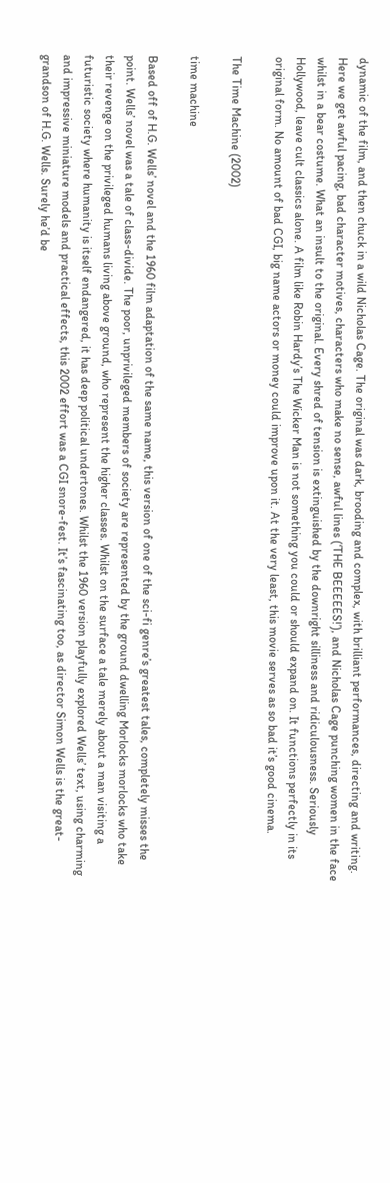dynamic of the film, and then chuck in a wild Nicholas Cage. The original was dark, brooding and complex, with brilliant performances, directing and writing. Here we get awful pacing, bad character motives, characters who make no sense, awful lines (‘THE BEEEEES!’), and Nicholas Cage punching women in the face whilst in a bear costume. What an insult to the original. Every shred of tension is extinguished by the downright silliness and ridiculousness. Seriously Hollywood, leave cult classics alone. A film like Robin Hardy’s The Wicker Man is not something you could or should expand on. It functions perfectly in its original form. No amount of bad CGI, big name actors or money could improve upon it. At the very least, this movie serves as so bad it’s good cinema.

The Time Machine (2002)

time machine

Based off of H.G. Wells’ novel and the 1960 film adaptation of the same name, this version of one of the sci-fi genre’s greatest tales, completely misses the point. Wells’ novel was a tale of class-divide. The poor, unprivileged members of society are represented by the ground dwelling Morlocks morlocks who take their revenge on the privileged humans living above ground, who represent the higher classes. Whilst on the surface a tale merely about a man visiting a futuristic society where humanity is itself endangered, it has deep political undertones. Whilst the 1960 version playfully explored Wells’ text, using charming and impressive miniature models and practical effects, this 2002 effort was a CGI snore-fest. It’s fascinating too, as director Simon Wells is the great-grandson of H.G. Wells. Surely he’d be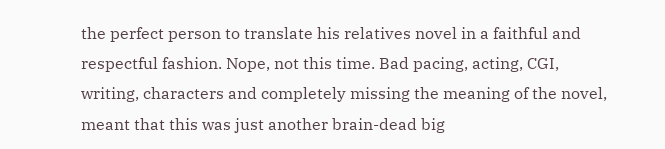the perfect person to translate his relatives novel in a faithful and respectful fashion. Nope, not this time. Bad pacing, acting, CGI, writing, characters and completely missing the meaning of the novel, meant that this was just another brain-dead big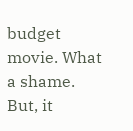budget movie. What a shame. But, it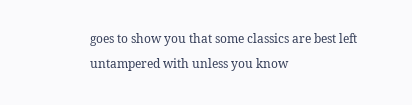goes to show you that some classics are best left untampered with unless you know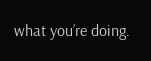what you’re doing.